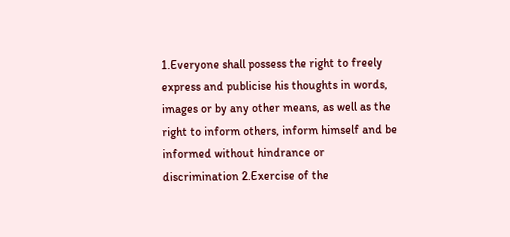1.Everyone shall possess the right to freely express and publicise his thoughts in words, images or by any other means, as well as the right to inform others, inform himself and be informed without hindrance or discrimination 2.Exercise of the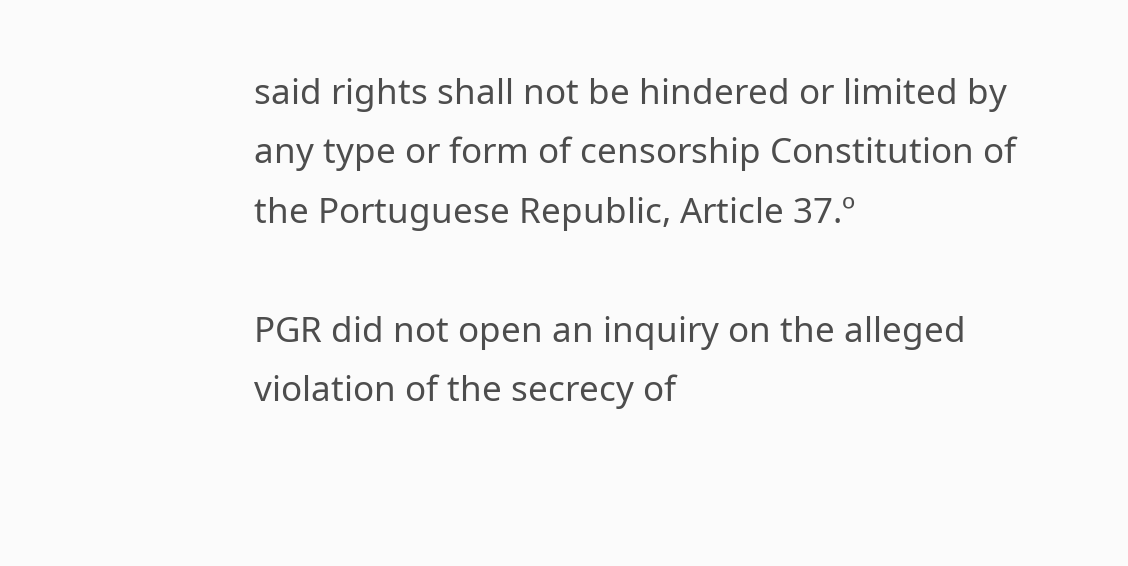said rights shall not be hindered or limited by any type or form of censorship Constitution of the Portuguese Republic, Article 37.º

PGR did not open an inquiry on the alleged violation of the secrecy of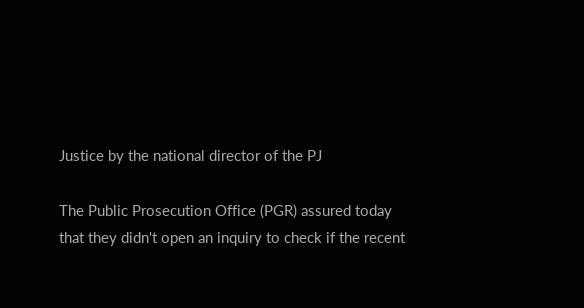Justice by the national director of the PJ

The Public Prosecution Office (PGR) assured today that they didn't open an inquiry to check if the recent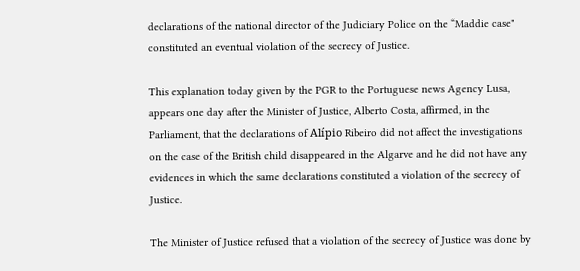declarations of the national director of the Judiciary Police on the “Maddie case" constituted an eventual violation of the secrecy of Justice.

This explanation today given by the PGR to the Portuguese news Agency Lusa, appears one day after the Minister of Justice, Alberto Costa, affirmed, in the Parliament, that the declarations of Alípio Ribeiro did not affect the investigations on the case of the British child disappeared in the Algarve and he did not have any evidences in which the same declarations constituted a violation of the secrecy of Justice.

The Minister of Justice refused that a violation of the secrecy of Justice was done by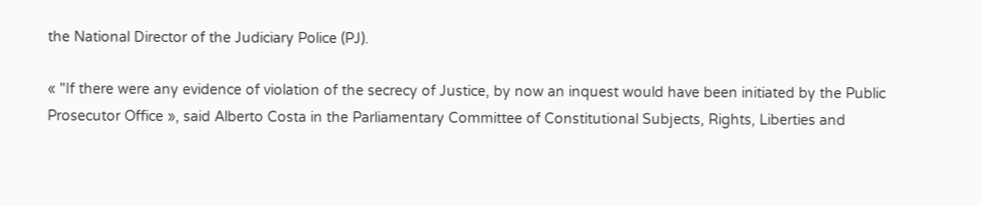the National Director of the Judiciary Police (PJ).

« "If there were any evidence of violation of the secrecy of Justice, by now an inquest would have been initiated by the Public Prosecutor Office », said Alberto Costa in the Parliamentary Committee of Constitutional Subjects, Rights, Liberties and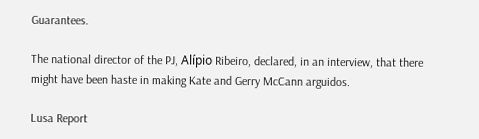Guarantees.

The national director of the PJ, Alípio Ribeiro, declared, in an interview, that there might have been haste in making Kate and Gerry McCann arguidos.

Lusa Report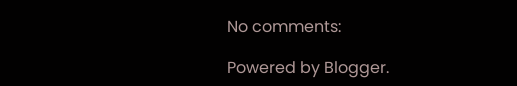No comments:

Powered by Blogger.